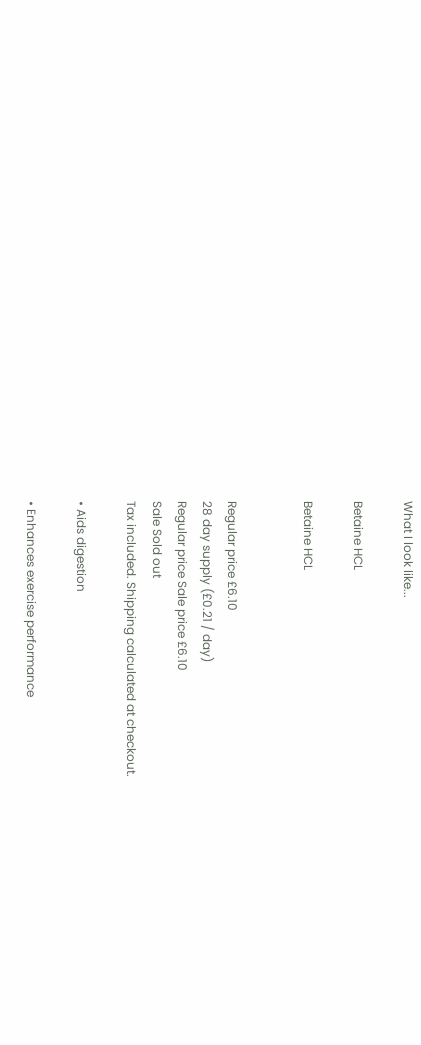What I look like...

Betaine HCL

Betaine HCL


Regular price £6.10
28 day supply (£0.21 / day)
Regular price Sale price £6.10
Sale Sold out
Tax included. Shipping calculated at checkout.

• Aids digestion

• Enhances exercise performance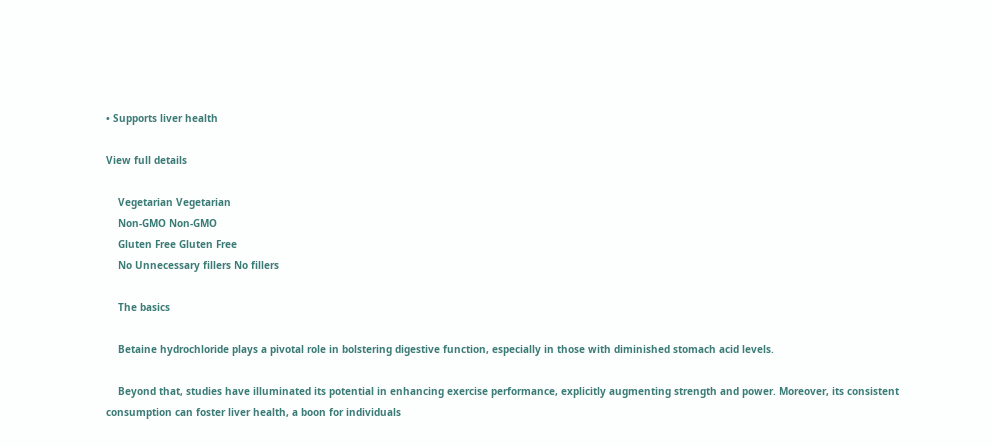• Supports liver health

View full details

    Vegetarian Vegetarian
    Non-GMO Non-GMO
    Gluten Free Gluten Free
    No Unnecessary fillers No fillers

    The basics

    Betaine hydrochloride plays a pivotal role in bolstering digestive function, especially in those with diminished stomach acid levels.

    Beyond that, studies have illuminated its potential in enhancing exercise performance, explicitly augmenting strength and power. Moreover, its consistent consumption can foster liver health, a boon for individuals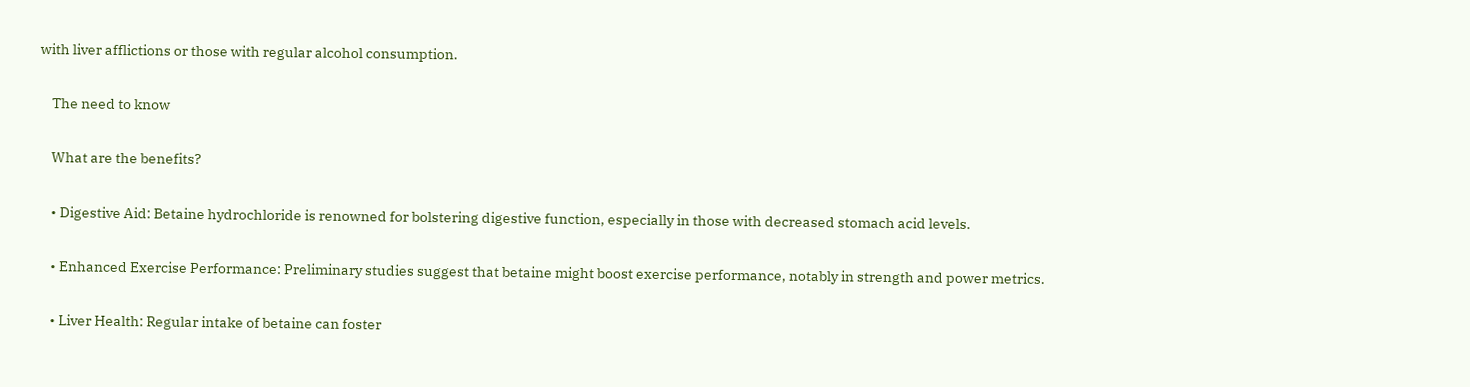with liver afflictions or those with regular alcohol consumption.

    The need to know

    What are the benefits?

    • Digestive Aid: Betaine hydrochloride is renowned for bolstering digestive function, especially in those with decreased stomach acid levels.

    • Enhanced Exercise Performance: Preliminary studies suggest that betaine might boost exercise performance, notably in strength and power metrics.

    • Liver Health: Regular intake of betaine can foster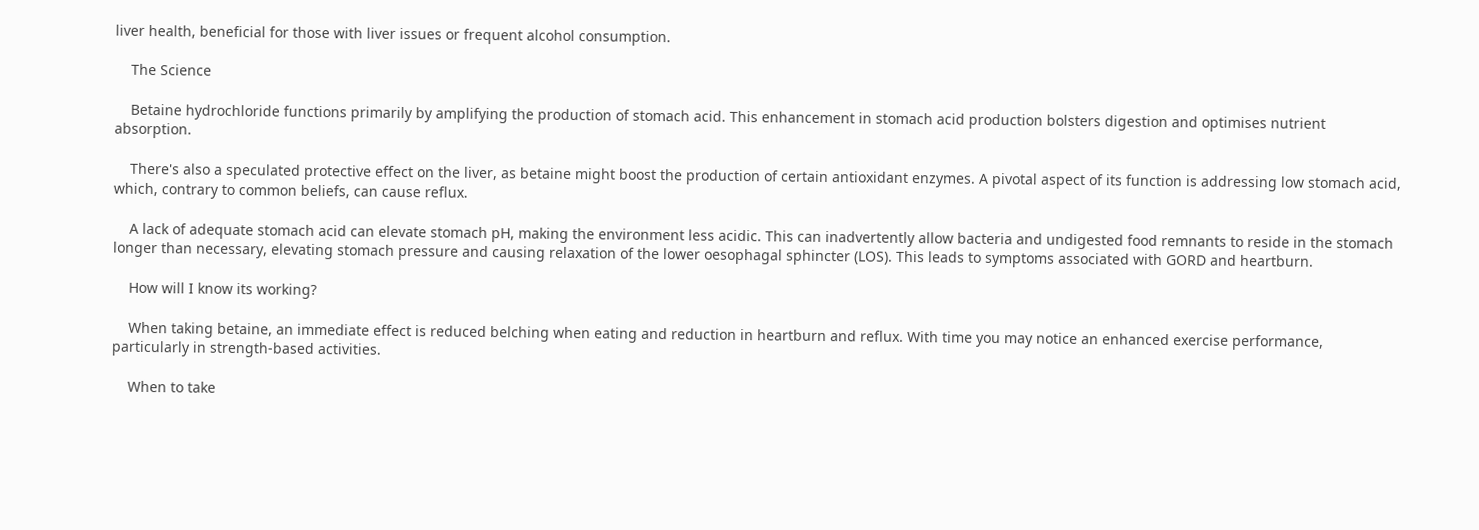liver health, beneficial for those with liver issues or frequent alcohol consumption.

    The Science

    Betaine hydrochloride functions primarily by amplifying the production of stomach acid. This enhancement in stomach acid production bolsters digestion and optimises nutrient absorption.

    There's also a speculated protective effect on the liver, as betaine might boost the production of certain antioxidant enzymes. A pivotal aspect of its function is addressing low stomach acid, which, contrary to common beliefs, can cause reflux.

    A lack of adequate stomach acid can elevate stomach pH, making the environment less acidic. This can inadvertently allow bacteria and undigested food remnants to reside in the stomach longer than necessary, elevating stomach pressure and causing relaxation of the lower oesophagal sphincter (LOS). This leads to symptoms associated with GORD and heartburn.

    How will I know its working?

    When taking betaine, an immediate effect is reduced belching when eating and reduction in heartburn and reflux. With time you may notice an enhanced exercise performance, particularly in strength-based activities.

    When to take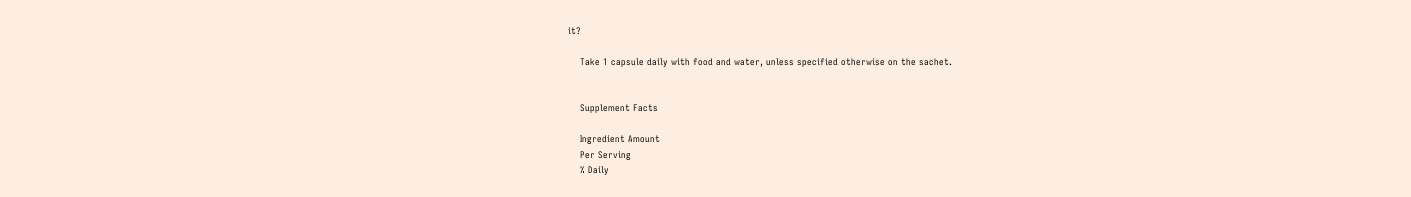it?

    Take 1 capsule daily with food and water, unless specified otherwise on the sachet.


    Supplement Facts

    Ingredient Amount
    Per Serving
    % Daily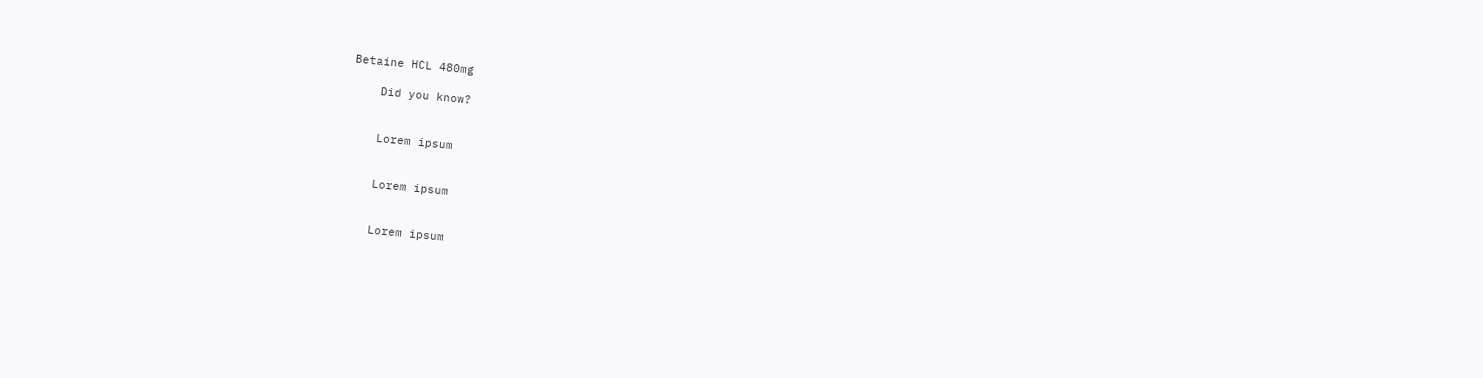Betaine HCL 480mg

    Did you know?


    Lorem ipsum


    Lorem ipsum


    Lorem ipsum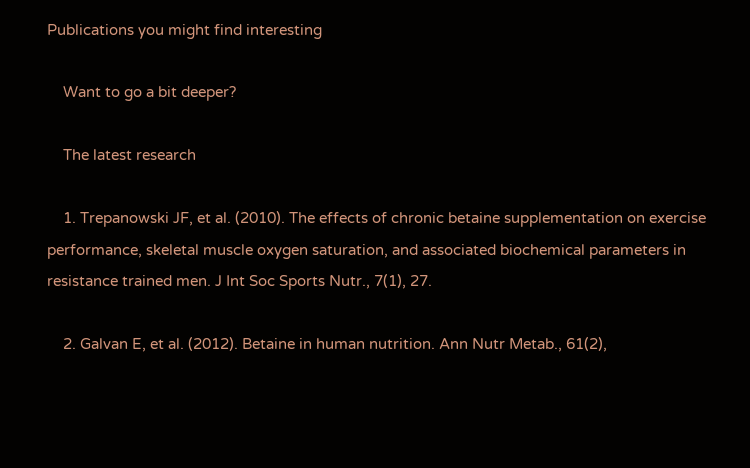Publications you might find interesting

    Want to go a bit deeper?

    The latest research

    1. Trepanowski JF, et al. (2010). The effects of chronic betaine supplementation on exercise performance, skeletal muscle oxygen saturation, and associated biochemical parameters in resistance trained men. J Int Soc Sports Nutr., 7(1), 27.

    2. Galvan E, et al. (2012). Betaine in human nutrition. Ann Nutr Metab., 61(2),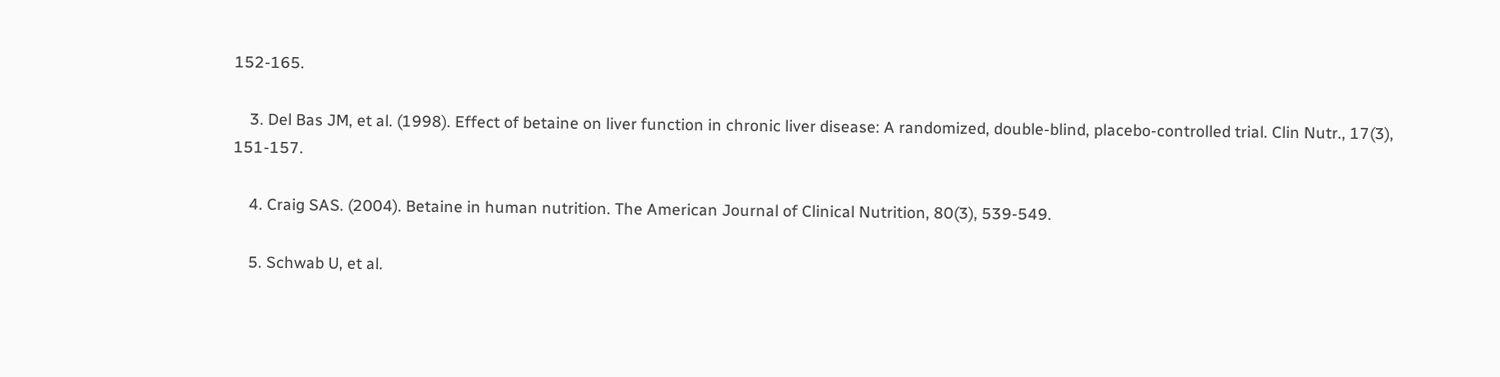152-165.

    3. Del Bas JM, et al. (1998). Effect of betaine on liver function in chronic liver disease: A randomized, double-blind, placebo-controlled trial. Clin Nutr., 17(3), 151-157.

    4. Craig SAS. (2004). Betaine in human nutrition. The American Journal of Clinical Nutrition, 80(3), 539-549.

    5. Schwab U, et al.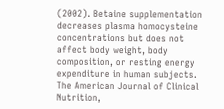(2002). Betaine supplementation decreases plasma homocysteine concentrations but does not affect body weight, body composition, or resting energy expenditure in human subjects. The American Journal of Clinical Nutrition,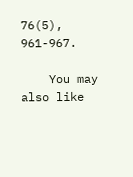76(5), 961-967.

    You may also like